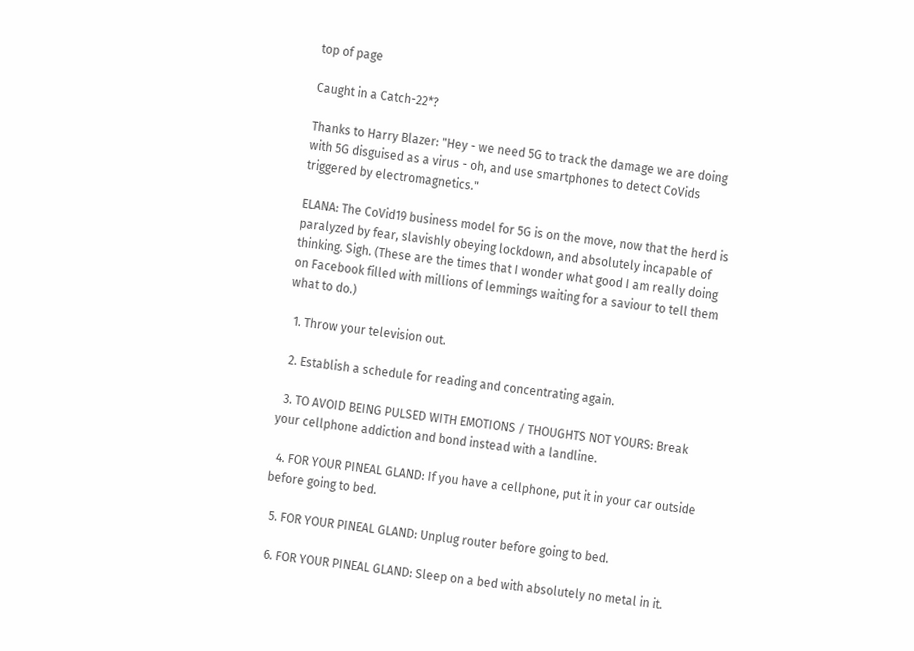top of page

Caught in a Catch-22*?

Thanks to Harry Blazer: "Hey - we need 5G to track the damage we are doing with 5G disguised as a virus - oh, and use smartphones to detect CoVids triggered by electromagnetics."

ELANA: The CoVid19 business model for 5G is on the move, now that the herd is paralyzed by fear, slavishly obeying lockdown, and absolutely incapable of thinking. Sigh. (These are the times that I wonder what good I am really doing on Facebook filled with millions of lemmings waiting for a saviour to tell them what to do.)

  1. Throw your television out.

  2. Establish a schedule for reading and concentrating again.

  3. TO AVOID BEING PULSED WITH EMOTIONS / THOUGHTS NOT YOURS: Break your cellphone addiction and bond instead with a landline.

  4. FOR YOUR PINEAL GLAND: If you have a cellphone, put it in your car outside before going to bed.

  5. FOR YOUR PINEAL GLAND: Unplug router before going to bed.

  6. FOR YOUR PINEAL GLAND: Sleep on a bed with absolutely no metal in it.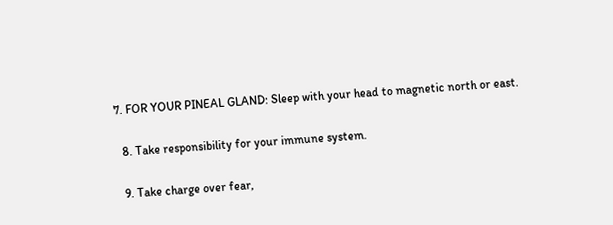7. FOR YOUR PINEAL GLAND: Sleep with your head to magnetic north or east.

  8. Take responsibility for your immune system.

  9. Take charge over fear,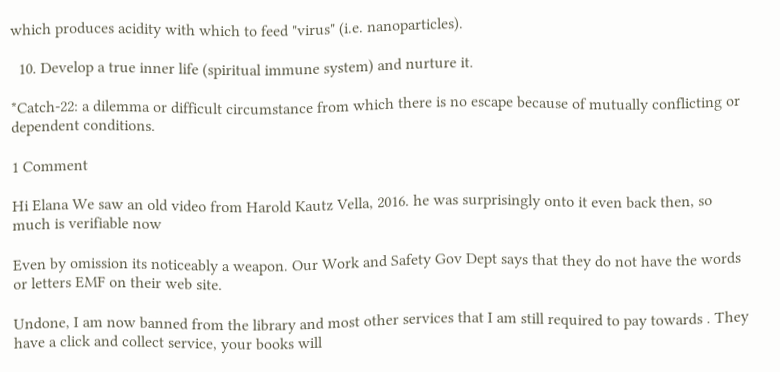which produces acidity with which to feed "virus" (i.e. nanoparticles).

  10. Develop a true inner life (spiritual immune system) and nurture it.

*Catch-22: a dilemma or difficult circumstance from which there is no escape because of mutually conflicting or dependent conditions.

1 Comment

Hi Elana We saw an old video from Harold Kautz Vella, 2016. he was surprisingly onto it even back then, so much is verifiable now

Even by omission its noticeably a weapon. Our Work and Safety Gov Dept says that they do not have the words or letters EMF on their web site.

Undone, I am now banned from the library and most other services that I am still required to pay towards . They have a click and collect service, your books will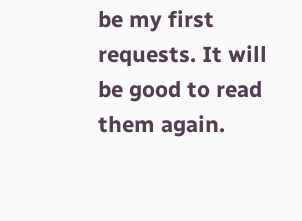be my first requests. It will be good to read them again.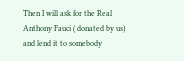Then I will ask for the Real Anthony Fauci ( donated by us) and lend it to somebody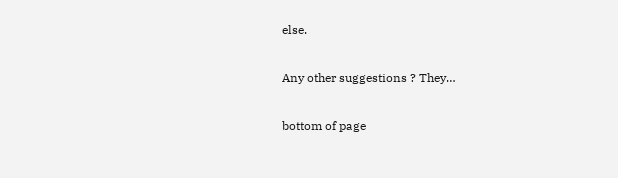else.

Any other suggestions ? They…

bottom of page